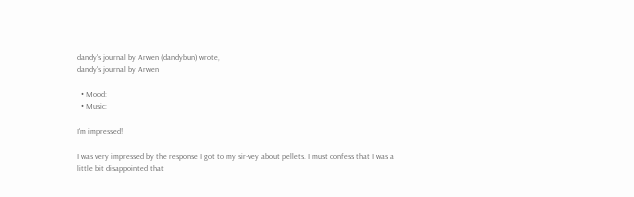dandy's journal by Arwen (dandybun) wrote,
dandy's journal by Arwen

  • Mood:
  • Music:

I'm impressed!

I was very impressed by the response I got to my sir-vey about pellets. I must confess that I was a little bit disappointed that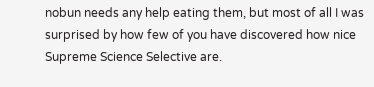nobun needs any help eating them, but most of all I was surprised by how few of you have discovered how nice Supreme Science Selective are.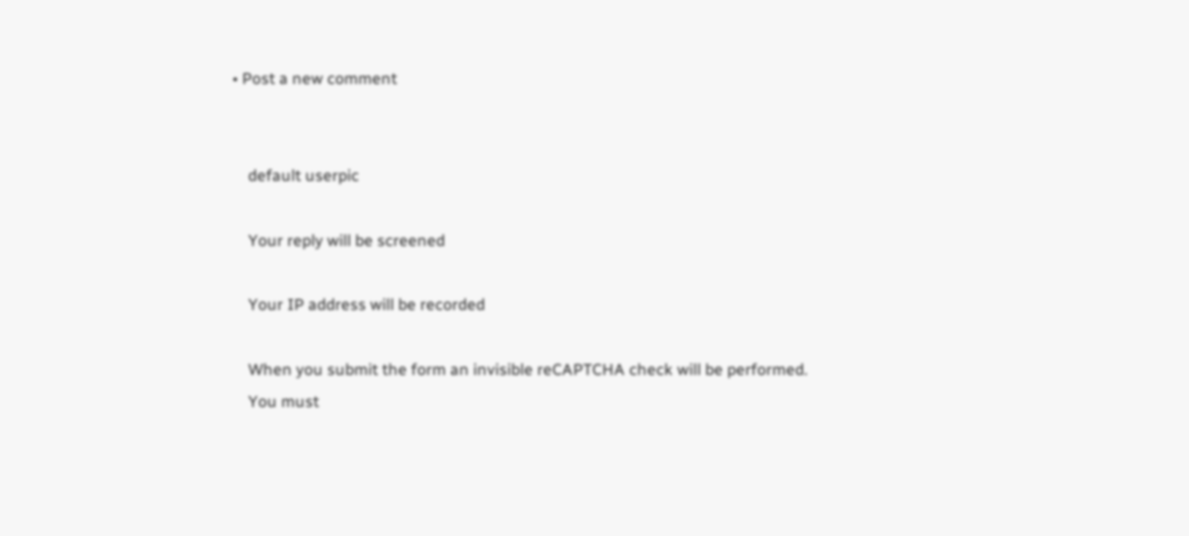• Post a new comment


    default userpic

    Your reply will be screened

    Your IP address will be recorded

    When you submit the form an invisible reCAPTCHA check will be performed.
    You must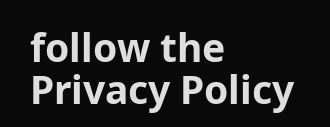follow the Privacy Policy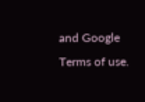and Google Terms of use.